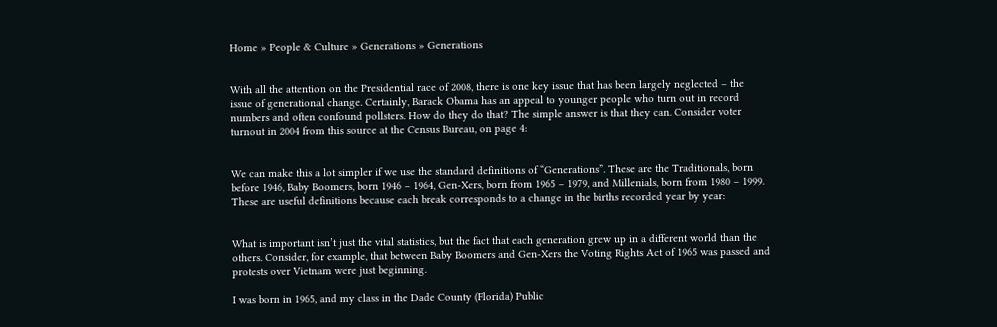Home » People & Culture » Generations » Generations


With all the attention on the Presidential race of 2008, there is one key issue that has been largely neglected – the issue of generational change. Certainly, Barack Obama has an appeal to younger people who turn out in record numbers and often confound pollsters. How do they do that? The simple answer is that they can. Consider voter turnout in 2004 from this source at the Census Bureau, on page 4:


We can make this a lot simpler if we use the standard definitions of “Generations”. These are the Traditionals, born before 1946, Baby Boomers, born 1946 – 1964, Gen-Xers, born from 1965 – 1979, and Millenials, born from 1980 – 1999. These are useful definitions because each break corresponds to a change in the births recorded year by year:


What is important isn’t just the vital statistics, but the fact that each generation grew up in a different world than the others. Consider, for example, that between Baby Boomers and Gen-Xers the Voting Rights Act of 1965 was passed and protests over Vietnam were just beginning.

I was born in 1965, and my class in the Dade County (Florida) Public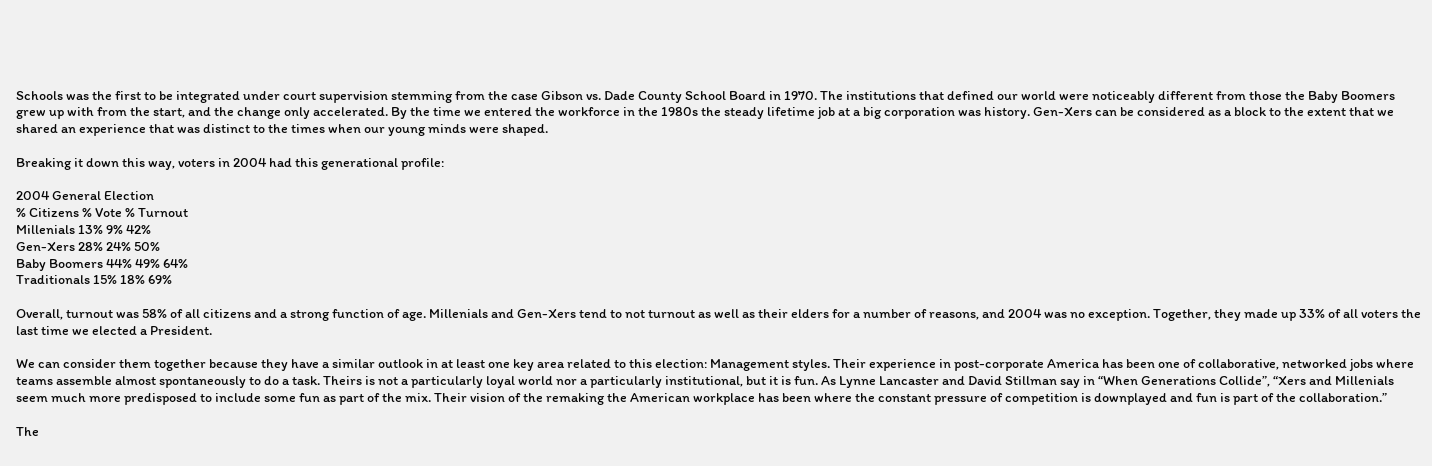Schools was the first to be integrated under court supervision stemming from the case Gibson vs. Dade County School Board in 1970. The institutions that defined our world were noticeably different from those the Baby Boomers grew up with from the start, and the change only accelerated. By the time we entered the workforce in the 1980s the steady lifetime job at a big corporation was history. Gen-Xers can be considered as a block to the extent that we shared an experience that was distinct to the times when our young minds were shaped.

Breaking it down this way, voters in 2004 had this generational profile:

2004 General Election
% Citizens % Vote % Turnout
Millenials 13% 9% 42%
Gen-Xers 28% 24% 50%
Baby Boomers 44% 49% 64%
Traditionals 15% 18% 69%

Overall, turnout was 58% of all citizens and a strong function of age. Millenials and Gen-Xers tend to not turnout as well as their elders for a number of reasons, and 2004 was no exception. Together, they made up 33% of all voters the last time we elected a President.

We can consider them together because they have a similar outlook in at least one key area related to this election: Management styles. Their experience in post-corporate America has been one of collaborative, networked jobs where teams assemble almost spontaneously to do a task. Theirs is not a particularly loyal world nor a particularly institutional, but it is fun. As Lynne Lancaster and David Stillman say in “When Generations Collide”, “Xers and Millenials seem much more predisposed to include some fun as part of the mix. Their vision of the remaking the American workplace has been where the constant pressure of competition is downplayed and fun is part of the collaboration.”

The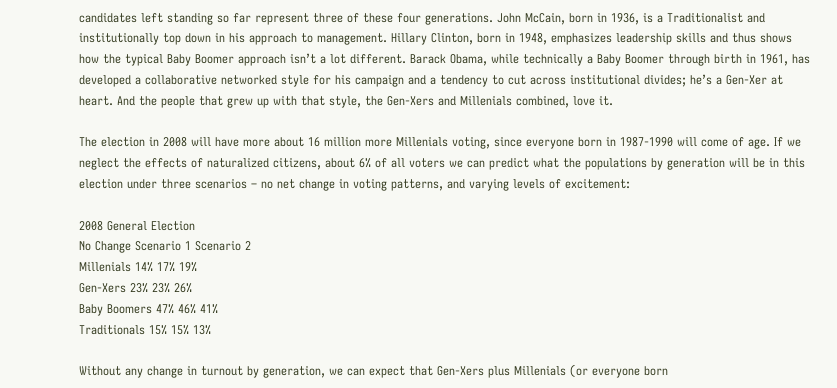candidates left standing so far represent three of these four generations. John McCain, born in 1936, is a Traditionalist and institutionally top down in his approach to management. Hillary Clinton, born in 1948, emphasizes leadership skills and thus shows how the typical Baby Boomer approach isn’t a lot different. Barack Obama, while technically a Baby Boomer through birth in 1961, has developed a collaborative networked style for his campaign and a tendency to cut across institutional divides; he’s a Gen-Xer at heart. And the people that grew up with that style, the Gen-Xers and Millenials combined, love it.

The election in 2008 will have more about 16 million more Millenials voting, since everyone born in 1987-1990 will come of age. If we neglect the effects of naturalized citizens, about 6% of all voters we can predict what the populations by generation will be in this election under three scenarios – no net change in voting patterns, and varying levels of excitement:

2008 General Election
No Change Scenario 1 Scenario 2
Millenials 14% 17% 19%
Gen-Xers 23% 23% 26%
Baby Boomers 47% 46% 41%
Traditionals 15% 15% 13%

Without any change in turnout by generation, we can expect that Gen-Xers plus Millenials (or everyone born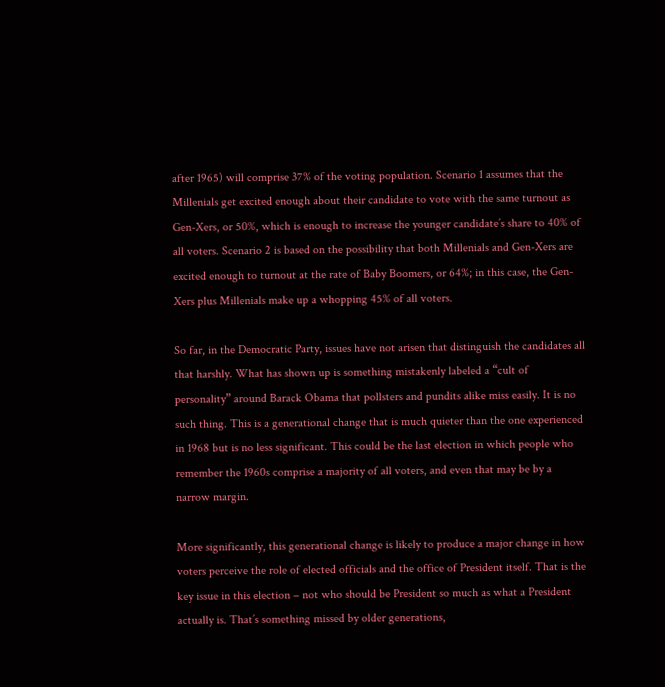after 1965) will comprise 37% of the voting population. Scenario 1 assumes that the Millenials get excited enough about their candidate to vote with the same turnout as Gen-Xers, or 50%, which is enough to increase the younger candidate’s share to 40% of all voters. Scenario 2 is based on the possibility that both Millenials and Gen-Xers are excited enough to turnout at the rate of Baby Boomers, or 64%; in this case, the Gen-Xers plus Millenials make up a whopping 45% of all voters.

So far, in the Democratic Party, issues have not arisen that distinguish the candidates all that harshly. What has shown up is something mistakenly labeled a “cult of personality” around Barack Obama that pollsters and pundits alike miss easily. It is no such thing. This is a generational change that is much quieter than the one experienced in 1968 but is no less significant. This could be the last election in which people who remember the 1960s comprise a majority of all voters, and even that may be by a narrow margin.

More significantly, this generational change is likely to produce a major change in how voters perceive the role of elected officials and the office of President itself. That is the key issue in this election – not who should be President so much as what a President actually is. That’s something missed by older generations,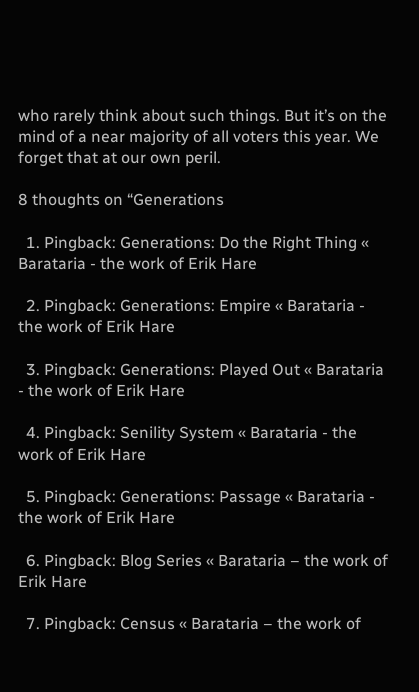who rarely think about such things. But it’s on the mind of a near majority of all voters this year. We forget that at our own peril.

8 thoughts on “Generations

  1. Pingback: Generations: Do the Right Thing « Barataria - the work of Erik Hare

  2. Pingback: Generations: Empire « Barataria - the work of Erik Hare

  3. Pingback: Generations: Played Out « Barataria - the work of Erik Hare

  4. Pingback: Senility System « Barataria - the work of Erik Hare

  5. Pingback: Generations: Passage « Barataria - the work of Erik Hare

  6. Pingback: Blog Series « Barataria – the work of Erik Hare

  7. Pingback: Census « Barataria – the work of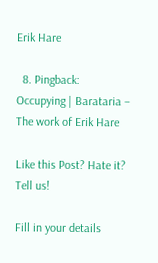Erik Hare

  8. Pingback: Occupying | Barataria – The work of Erik Hare

Like this Post? Hate it? Tell us!

Fill in your details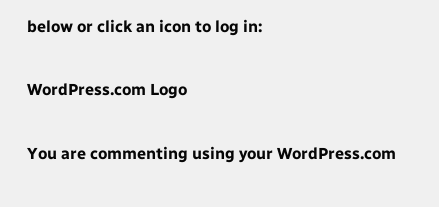below or click an icon to log in:

WordPress.com Logo

You are commenting using your WordPress.com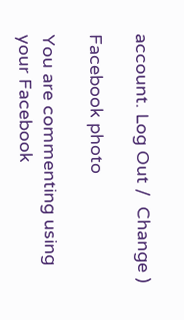account. Log Out /  Change )

Facebook photo

You are commenting using your Facebook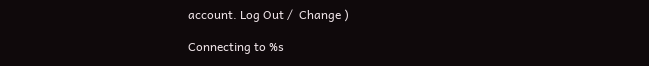account. Log Out /  Change )

Connecting to %s